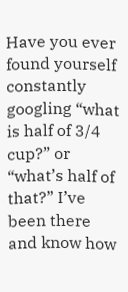Have you ever found yourself constantly googling “what is half of 3/4 cup?” or “what’s half of that?” I’ve been there and know how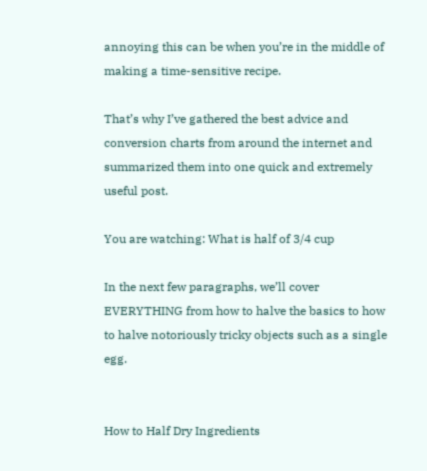annoying this can be when you’re in the middle of making a time-sensitive recipe.

That’s why I’ve gathered the best advice and conversion charts from around the internet and summarized them into one quick and extremely useful post.

You are watching: What is half of 3/4 cup

In the next few paragraphs, we’ll cover EVERYTHING from how to halve the basics to how to halve notoriously tricky objects such as a single egg.


How to Half Dry Ingredients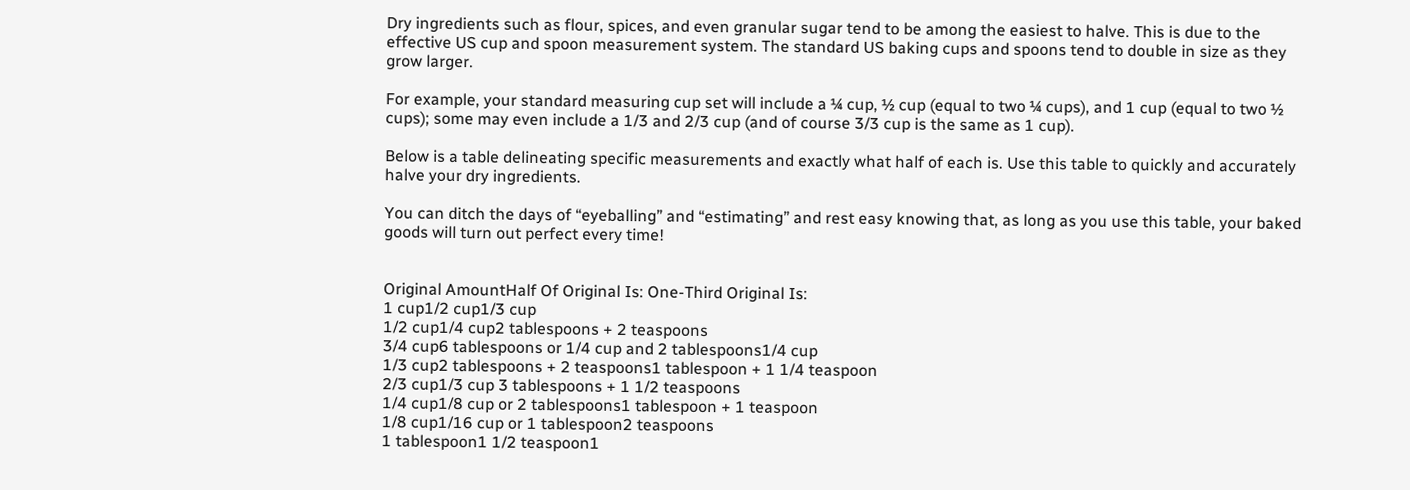Dry ingredients such as flour, spices, and even granular sugar tend to be among the easiest to halve. This is due to the effective US cup and spoon measurement system. The standard US baking cups and spoons tend to double in size as they grow larger.

For example, your standard measuring cup set will include a ¼ cup, ½ cup (equal to two ¼ cups), and 1 cup (equal to two ½ cups); some may even include a 1/3 and 2/3 cup (and of course 3/3 cup is the same as 1 cup).

Below is a table delineating specific measurements and exactly what half of each is. Use this table to quickly and accurately halve your dry ingredients.

You can ditch the days of “eyeballing” and “estimating” and rest easy knowing that, as long as you use this table, your baked goods will turn out perfect every time!


Original AmountHalf Of Original Is: One-Third Original Is:
1 cup1/2 cup1/3 cup
1/2 cup1/4 cup2 tablespoons + 2 teaspoons
3/4 cup6 tablespoons or 1/4 cup and 2 tablespoons1/4 cup
1/3 cup2 tablespoons + 2 teaspoons1 tablespoon + 1 1/4 teaspoon
2/3 cup1/3 cup 3 tablespoons + 1 1/2 teaspoons
1/4 cup1/8 cup or 2 tablespoons1 tablespoon + 1 teaspoon
1/8 cup1/16 cup or 1 tablespoon2 teaspoons
1 tablespoon1 1/2 teaspoon1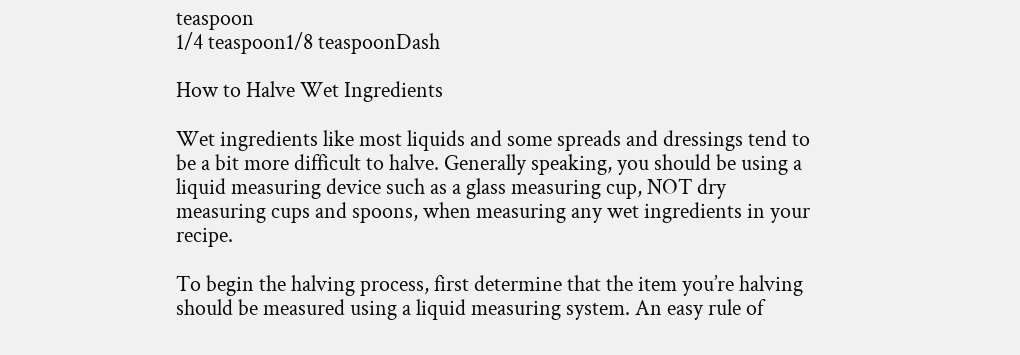teaspoon
1/4 teaspoon1/8 teaspoonDash

How to Halve Wet Ingredients

Wet ingredients like most liquids and some spreads and dressings tend to be a bit more difficult to halve. Generally speaking, you should be using a liquid measuring device such as a glass measuring cup, NOT dry measuring cups and spoons, when measuring any wet ingredients in your recipe.

To begin the halving process, first determine that the item you’re halving should be measured using a liquid measuring system. An easy rule of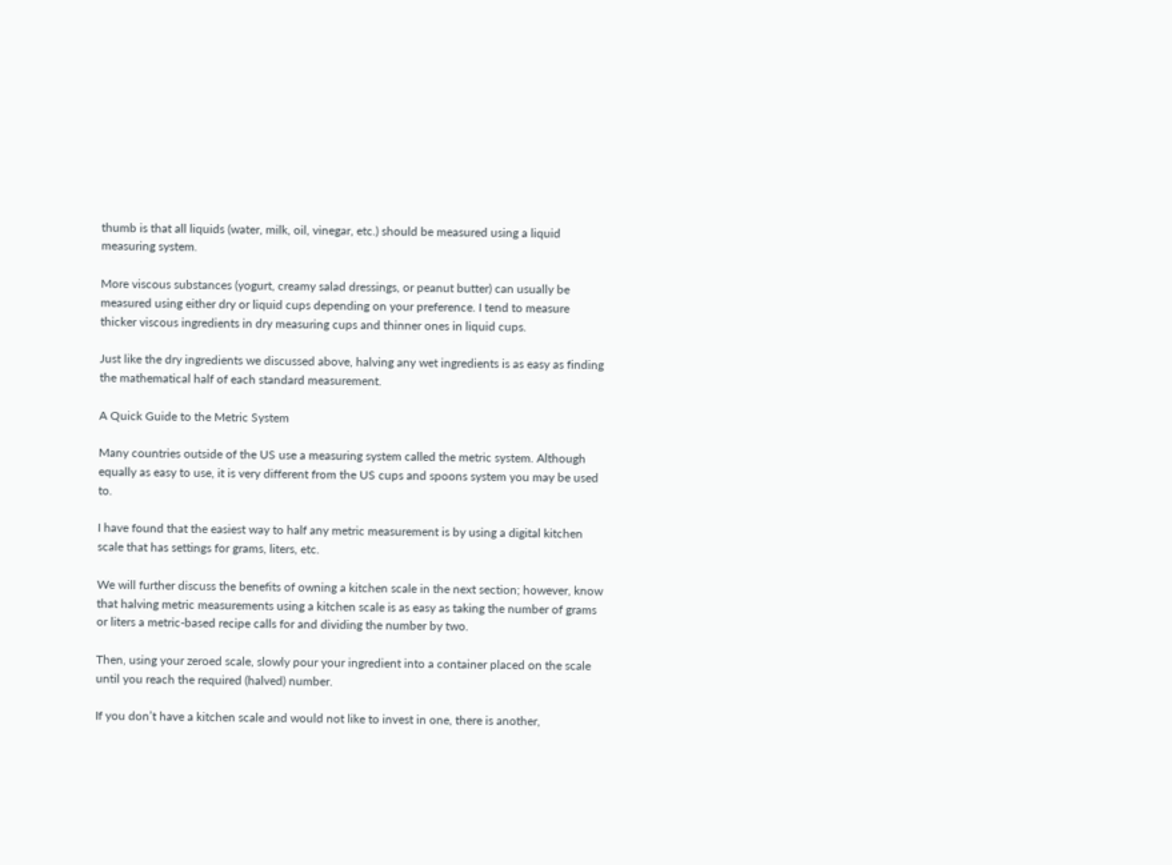thumb is that all liquids (water, milk, oil, vinegar, etc.) should be measured using a liquid measuring system.

More viscous substances (yogurt, creamy salad dressings, or peanut butter) can usually be measured using either dry or liquid cups depending on your preference. I tend to measure thicker viscous ingredients in dry measuring cups and thinner ones in liquid cups.

Just like the dry ingredients we discussed above, halving any wet ingredients is as easy as finding the mathematical half of each standard measurement.

A Quick Guide to the Metric System

Many countries outside of the US use a measuring system called the metric system. Although equally as easy to use, it is very different from the US cups and spoons system you may be used to.

I have found that the easiest way to half any metric measurement is by using a digital kitchen scale that has settings for grams, liters, etc.

We will further discuss the benefits of owning a kitchen scale in the next section; however, know that halving metric measurements using a kitchen scale is as easy as taking the number of grams or liters a metric-based recipe calls for and dividing the number by two.

Then, using your zeroed scale, slowly pour your ingredient into a container placed on the scale until you reach the required (halved) number.

If you don’t have a kitchen scale and would not like to invest in one, there is another,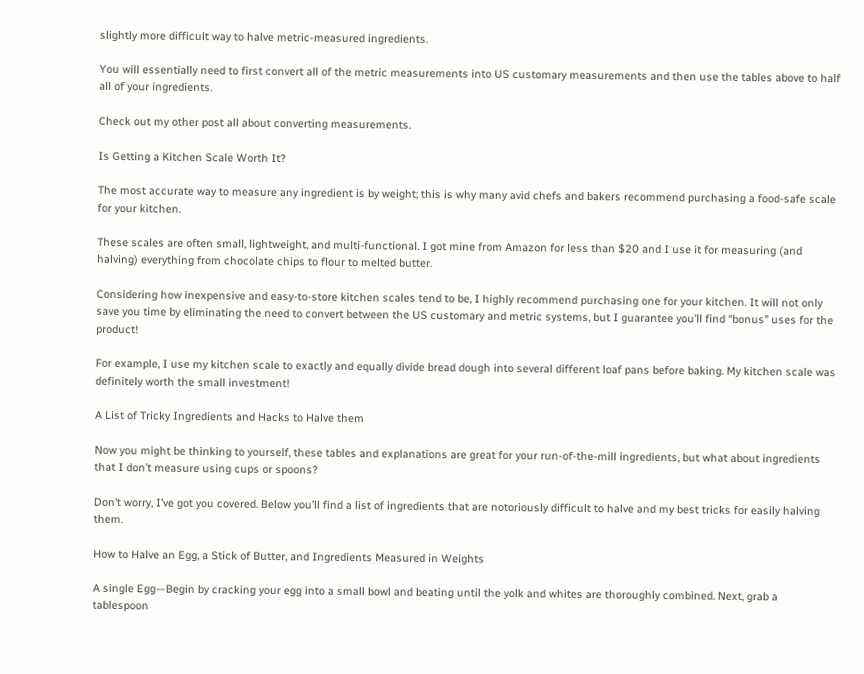slightly more difficult way to halve metric-measured ingredients.

You will essentially need to first convert all of the metric measurements into US customary measurements and then use the tables above to half all of your ingredients.

Check out my other post all about converting measurements.

Is Getting a Kitchen Scale Worth It?

The most accurate way to measure any ingredient is by weight; this is why many avid chefs and bakers recommend purchasing a food-safe scale for your kitchen.

These scales are often small, lightweight, and multi-functional. I got mine from Amazon for less than $20 and I use it for measuring (and halving) everything from chocolate chips to flour to melted butter.

Considering how inexpensive and easy-to-store kitchen scales tend to be, I highly recommend purchasing one for your kitchen. It will not only save you time by eliminating the need to convert between the US customary and metric systems, but I guarantee you’ll find “bonus” uses for the product!

For example, I use my kitchen scale to exactly and equally divide bread dough into several different loaf pans before baking. My kitchen scale was definitely worth the small investment!

A List of Tricky Ingredients and Hacks to Halve them

Now you might be thinking to yourself, these tables and explanations are great for your run-of-the-mill ingredients, but what about ingredients that I don’t measure using cups or spoons?

Don’t worry, I’ve got you covered. Below you’ll find a list of ingredients that are notoriously difficult to halve and my best tricks for easily halving them.

How to Halve an Egg, a Stick of Butter, and Ingredients Measured in Weights

A single Egg—Begin by cracking your egg into a small bowl and beating until the yolk and whites are thoroughly combined. Next, grab a tablespoon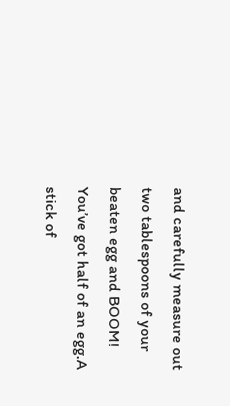and carefully measure out two tablespoons of your beaten egg and BOOM! You’ve got half of an egg.A stick of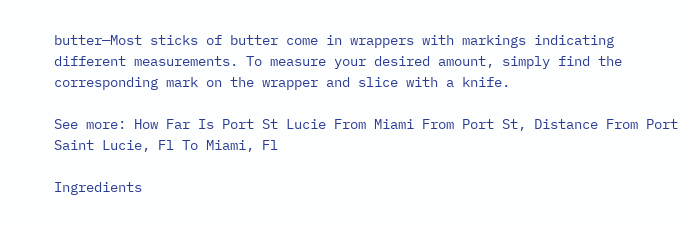butter—Most sticks of butter come in wrappers with markings indicating different measurements. To measure your desired amount, simply find the corresponding mark on the wrapper and slice with a knife.

See more: How Far Is Port St Lucie From Miami From Port St, Distance From Port Saint Lucie, Fl To Miami, Fl

Ingredients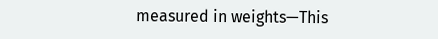measured in weights—This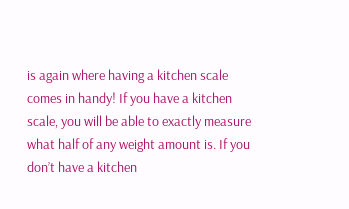is again where having a kitchen scale comes in handy! If you have a kitchen scale, you will be able to exactly measure what half of any weight amount is. If you don’t have a kitchen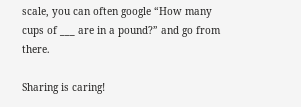scale, you can often google “How many cups of ___ are in a pound?” and go from there.

Sharing is caring!